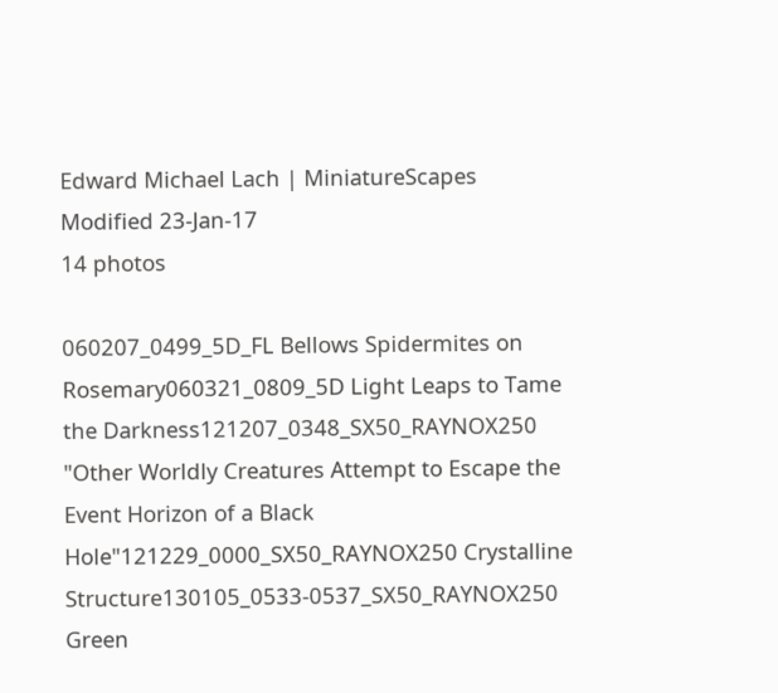Edward Michael Lach | MiniatureScapes
Modified 23-Jan-17
14 photos

060207_0499_5D_FL Bellows Spidermites on Rosemary060321_0809_5D Light Leaps to Tame the Darkness121207_0348_SX50_RAYNOX250 "Other Worldly Creatures Attempt to Escape the Event Horizon of a Black Hole"121229_0000_SX50_RAYNOX250 Crystalline Structure130105_0533-0537_SX50_RAYNOX250 Green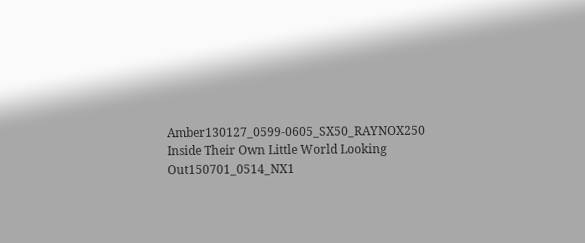Amber130127_0599-0605_SX50_RAYNOX250 Inside Their Own Little World Looking Out150701_0514_NX1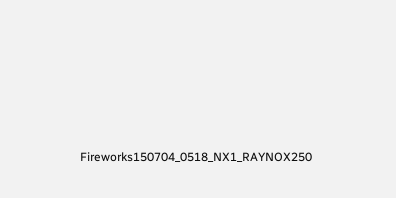Fireworks150704_0518_NX1_RAYNOX250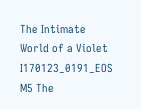The Intimate World of a Violet I170123_0191_EOS M5 The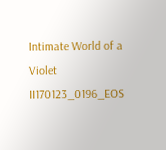Intimate World of a Violet II170123_0196_EOS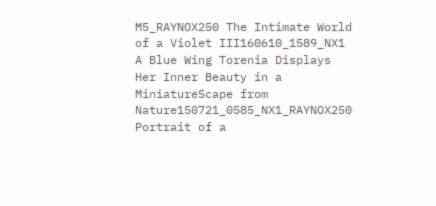M5_RAYNOX250 The Intimate World of a Violet III160610_1589_NX1 A Blue Wing Torenia Displays Her Inner Beauty in a MiniatureScape from Nature150721_0585_NX1_RAYNOX250 Portrait of a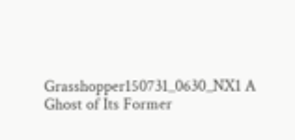Grasshopper150731_0630_NX1 A Ghost of Its Former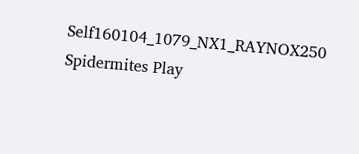Self160104_1079_NX1_RAYNOX250 Spidermites Play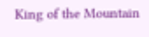King of the Mountain